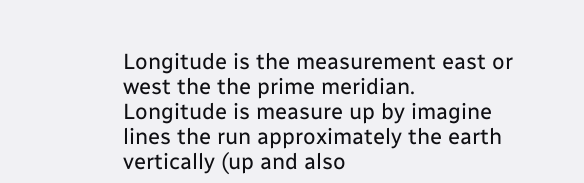Longitude is the measurement east or west the the prime meridian. Longitude is measure up by imagine lines the run approximately the earth vertically (up and also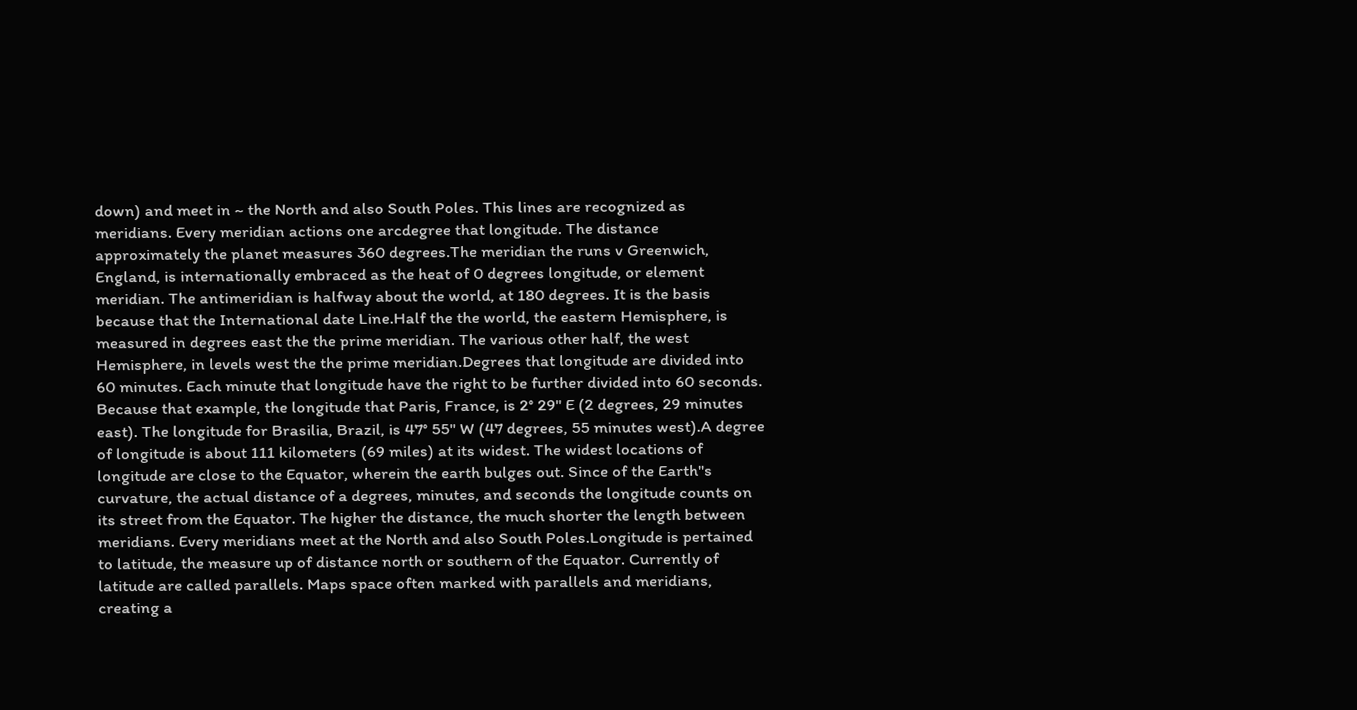down) and meet in ~ the North and also South Poles. This lines are recognized as meridians. Every meridian actions one arcdegree that longitude. The distance approximately the planet measures 360 degrees.The meridian the runs v Greenwich, England, is internationally embraced as the heat of 0 degrees longitude, or element meridian. The antimeridian is halfway about the world, at 180 degrees. It is the basis because that the International date Line.Half the the world, the eastern Hemisphere, is measured in degrees east the the prime meridian. The various other half, the west Hemisphere, in levels west the the prime meridian.Degrees that longitude are divided into 60 minutes. Each minute that longitude have the right to be further divided into 60 seconds. Because that example, the longitude that Paris, France, is 2° 29" E (2 degrees, 29 minutes east). The longitude for Brasilia, Brazil, is 47° 55" W (47 degrees, 55 minutes west).A degree of longitude is about 111 kilometers (69 miles) at its widest. The widest locations of longitude are close to the Equator, wherein the earth bulges out. Since of the Earth"s curvature, the actual distance of a degrees, minutes, and seconds the longitude counts on its street from the Equator. The higher the distance, the much shorter the length between meridians. Every meridians meet at the North and also South Poles.Longitude is pertained to latitude, the measure up of distance north or southern of the Equator. Currently of latitude are called parallels. Maps space often marked with parallels and meridians, creating a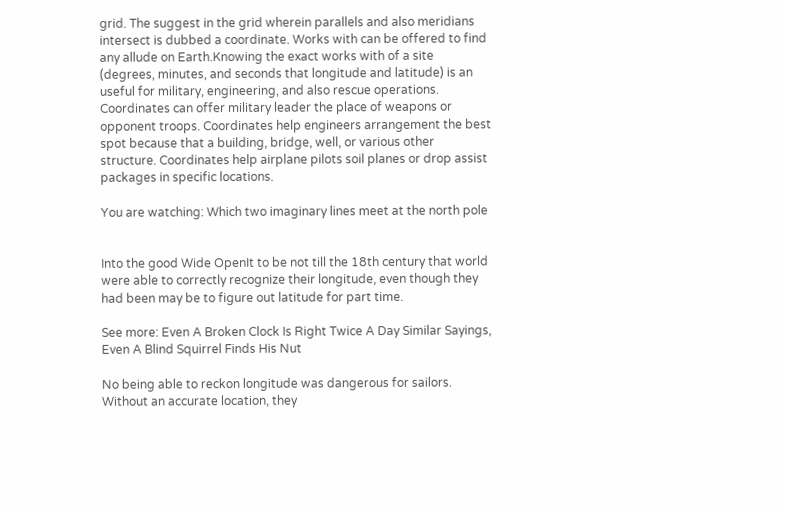grid. The suggest in the grid wherein parallels and also meridians intersect is dubbed a coordinate. Works with can be offered to find any allude on Earth.Knowing the exact works with of a site (degrees, minutes, and seconds that longitude and latitude) is an useful for military, engineering, and also rescue operations. Coordinates can offer military leader the place of weapons or opponent troops. Coordinates help engineers arrangement the best spot because that a building, bridge, well, or various other structure. Coordinates help airplane pilots soil planes or drop assist packages in specific locations.

You are watching: Which two imaginary lines meet at the north pole


Into the good Wide OpenIt to be not till the 18th century that world were able to correctly recognize their longitude, even though they had been may be to figure out latitude for part time.

See more: Even A Broken Clock Is Right Twice A Day Similar Sayings, Even A Blind Squirrel Finds His Nut

No being able to reckon longitude was dangerous for sailors. Without an accurate location, they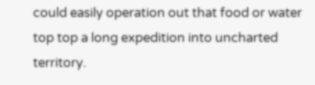could easily operation out that food or water top top a long expedition into uncharted territory.